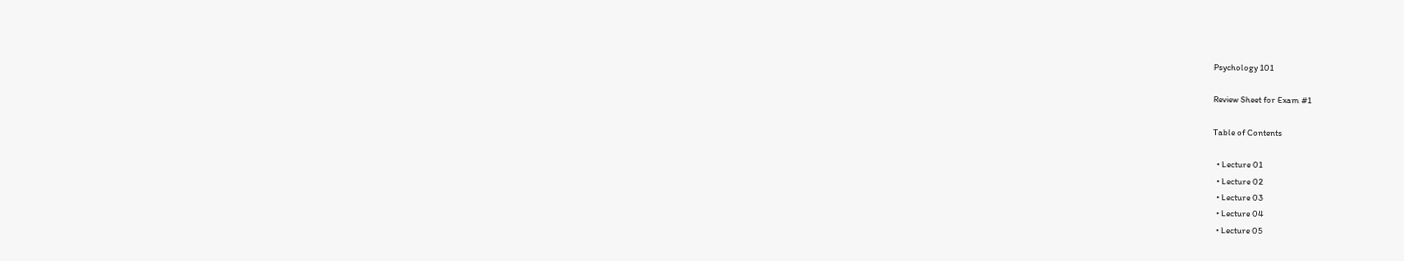Psychology 101

Review Sheet for Exam #1

Table of Contents

  • Lecture 01
  • Lecture 02
  • Lecture 03
  • Lecture 04
  • Lecture 05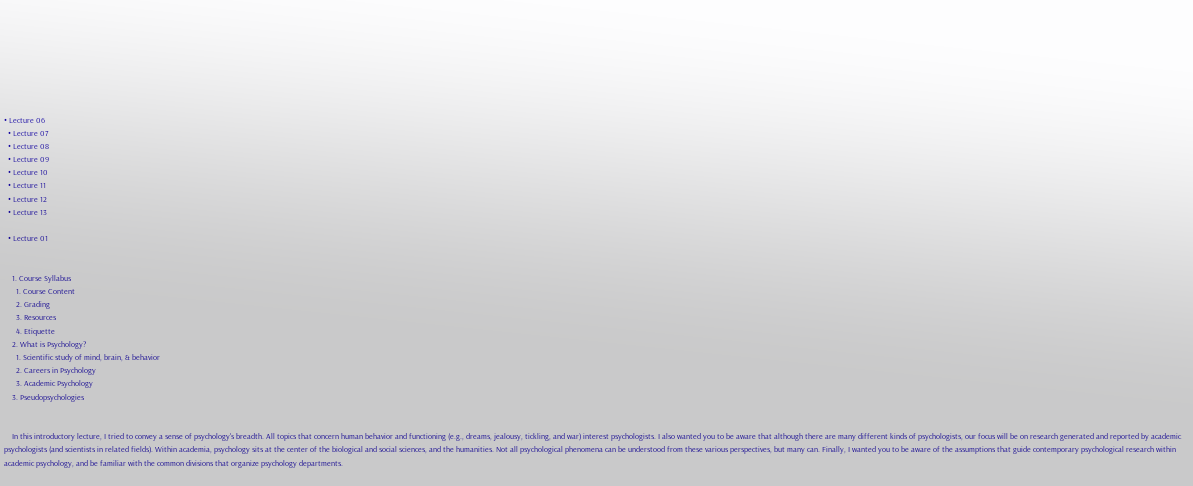• Lecture 06
  • Lecture 07
  • Lecture 08
  • Lecture 09
  • Lecture 10
  • Lecture 11
  • Lecture 12
  • Lecture 13

  • Lecture 01


    1. Course Syllabus
      1. Course Content
      2. Grading
      3. Resources
      4. Etiquette
    2. What is Psychology?
      1. Scientific study of mind, brain, & behavior
      2. Careers in Psychology
      3. Academic Psychology
    3. Pseudopsychologies


    In this introductory lecture, I tried to convey a sense of psychology's breadth. All topics that concern human behavior and functioning (e.g., dreams, jealousy, tickling, and war) interest psychologists. I also wanted you to be aware that although there are many different kinds of psychologists, our focus will be on research generated and reported by academic psychologists (and scientists in related fields). Within academia, psychology sits at the center of the biological and social sciences, and the humanities. Not all psychological phenomena can be understood from these various perspectives, but many can. Finally, I wanted you to be aware of the assumptions that guide contemporary psychological research within academic psychology, and be familiar with the common divisions that organize psychology departments.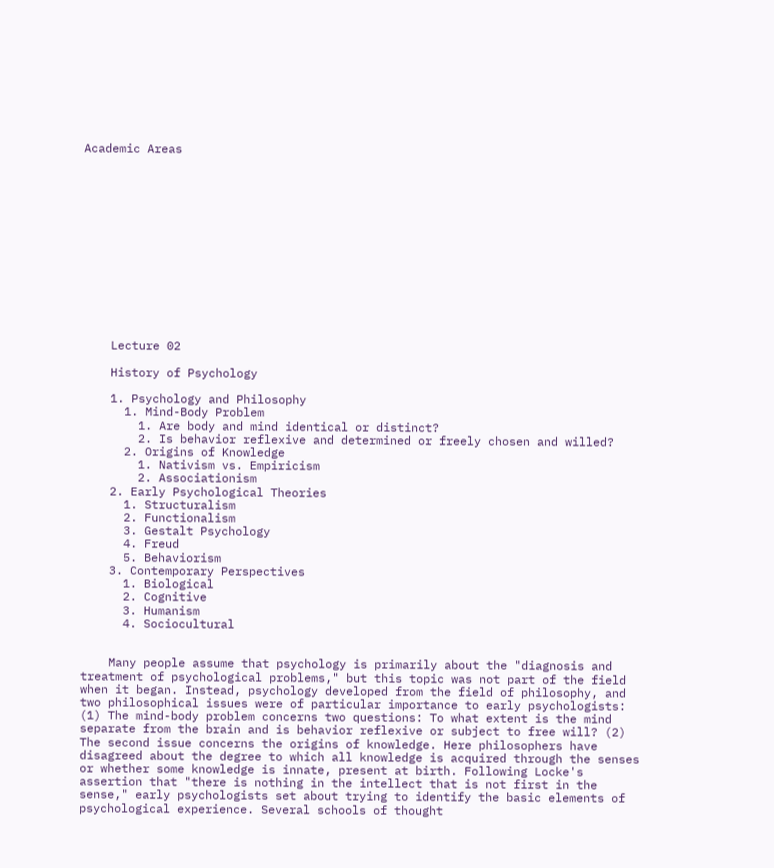Academic Areas














    Lecture 02

    History of Psychology

    1. Psychology and Philosophy
      1. Mind-Body Problem
        1. Are body and mind identical or distinct?
        2. Is behavior reflexive and determined or freely chosen and willed?
      2. Origins of Knowledge
        1. Nativism vs. Empiricism
        2. Associationism
    2. Early Psychological Theories
      1. Structuralism
      2. Functionalism
      3. Gestalt Psychology
      4. Freud
      5. Behaviorism
    3. Contemporary Perspectives
      1. Biological
      2. Cognitive
      3. Humanism
      4. Sociocultural


    Many people assume that psychology is primarily about the "diagnosis and treatment of psychological problems," but this topic was not part of the field when it began. Instead, psychology developed from the field of philosophy, and two philosophical issues were of particular importance to early psychologists: (1) The mind-body problem concerns two questions: To what extent is the mind separate from the brain and is behavior reflexive or subject to free will? (2) The second issue concerns the origins of knowledge. Here philosophers have disagreed about the degree to which all knowledge is acquired through the senses or whether some knowledge is innate, present at birth. Following Locke's assertion that "there is nothing in the intellect that is not first in the sense," early psychologists set about trying to identify the basic elements of psychological experience. Several schools of thought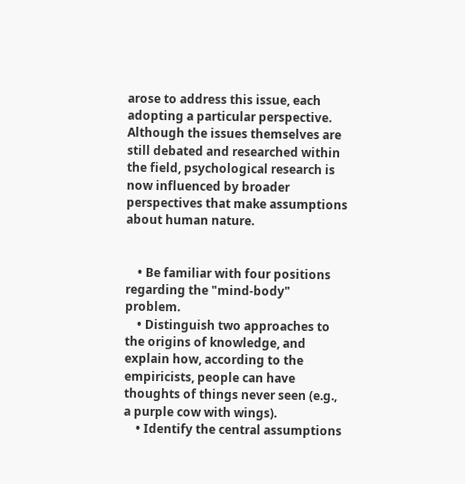arose to address this issue, each adopting a particular perspective. Although the issues themselves are still debated and researched within the field, psychological research is now influenced by broader perspectives that make assumptions about human nature.


    • Be familiar with four positions regarding the "mind-body" problem.
    • Distinguish two approaches to the origins of knowledge, and explain how, according to the empiricists, people can have thoughts of things never seen (e.g., a purple cow with wings).
    • Identify the central assumptions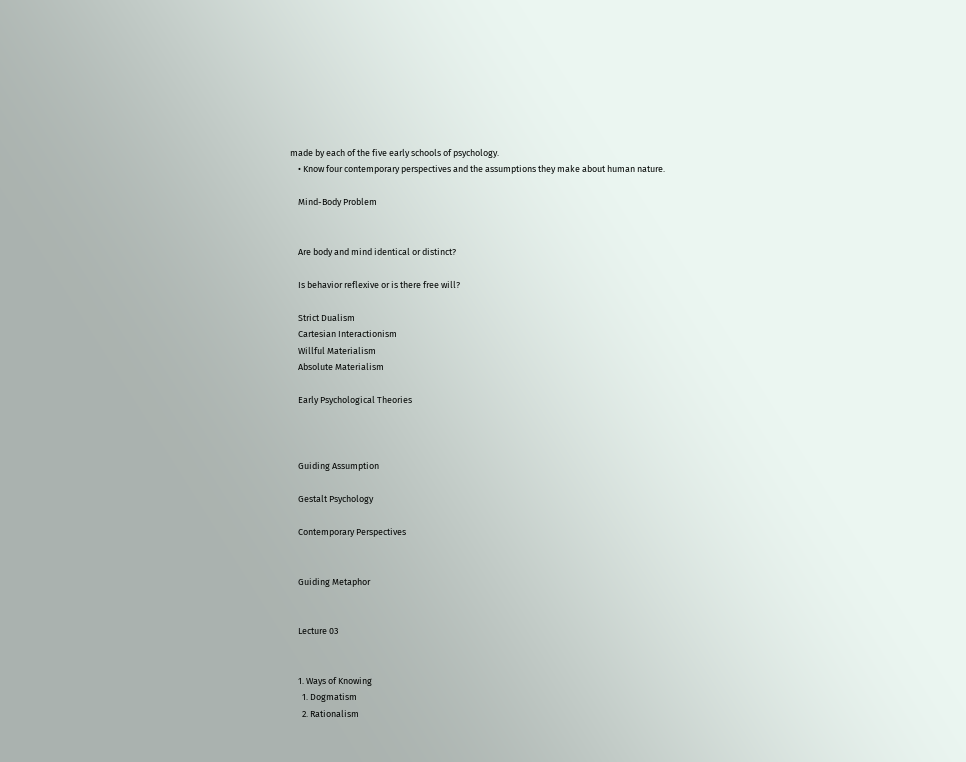made by each of the five early schools of psychology.
    • Know four contemporary perspectives and the assumptions they make about human nature.

    Mind-Body Problem


    Are body and mind identical or distinct?

    Is behavior reflexive or is there free will?

    Strict Dualism
    Cartesian Interactionism
    Willful Materialism
    Absolute Materialism

    Early Psychological Theories



    Guiding Assumption

    Gestalt Psychology

    Contemporary Perspectives


    Guiding Metaphor


    Lecture 03


    1. Ways of Knowing
      1. Dogmatism
      2. Rationalism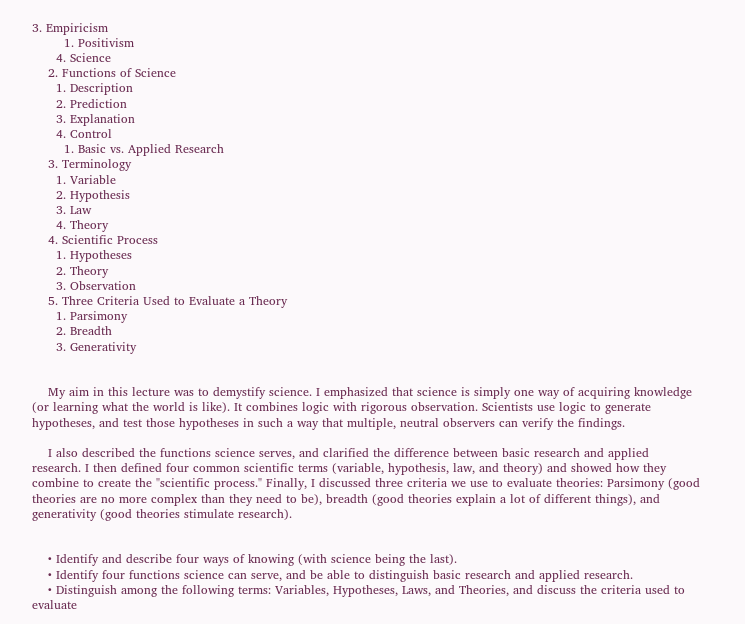3. Empiricism
        1. Positivism
      4. Science
    2. Functions of Science
      1. Description
      2. Prediction
      3. Explanation
      4. Control
        1. Basic vs. Applied Research
    3. Terminology
      1. Variable
      2. Hypothesis
      3. Law
      4. Theory
    4. Scientific Process
      1. Hypotheses
      2. Theory
      3. Observation
    5. Three Criteria Used to Evaluate a Theory
      1. Parsimony
      2. Breadth
      3. Generativity


    My aim in this lecture was to demystify science. I emphasized that science is simply one way of acquiring knowledge (or learning what the world is like). It combines logic with rigorous observation. Scientists use logic to generate hypotheses, and test those hypotheses in such a way that multiple, neutral observers can verify the findings.

    I also described the functions science serves, and clarified the difference between basic research and applied research. I then defined four common scientific terms (variable, hypothesis, law, and theory) and showed how they combine to create the "scientific process." Finally, I discussed three criteria we use to evaluate theories: Parsimony (good theories are no more complex than they need to be), breadth (good theories explain a lot of different things), and generativity (good theories stimulate research).


    • Identify and describe four ways of knowing (with science being the last).
    • Identify four functions science can serve, and be able to distinguish basic research and applied research.
    • Distinguish among the following terms: Variables, Hypotheses, Laws, and Theories, and discuss the criteria used to evaluate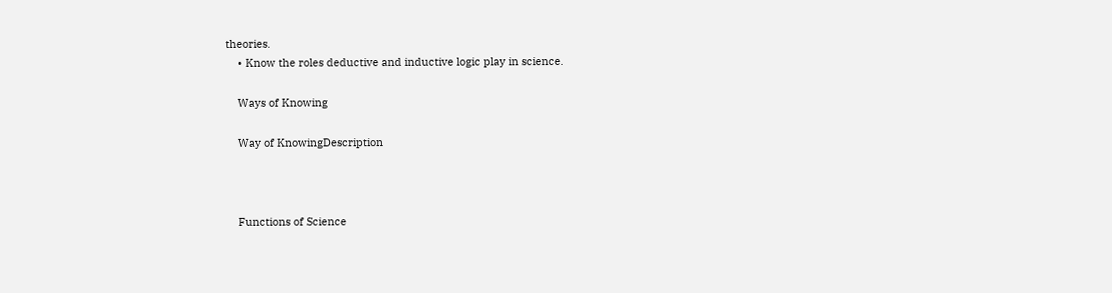theories.
    • Know the roles deductive and inductive logic play in science.

    Ways of Knowing

    Way of KnowingDescription



    Functions of Science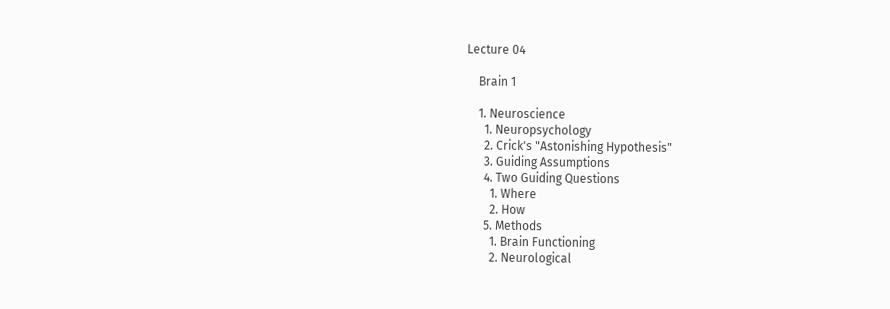Lecture 04

    Brain 1

    1. Neuroscience
      1. Neuropsychology
      2. Crick's "Astonishing Hypothesis"
      3. Guiding Assumptions
      4. Two Guiding Questions
        1. Where
        2. How
      5. Methods
        1. Brain Functioning
        2. Neurological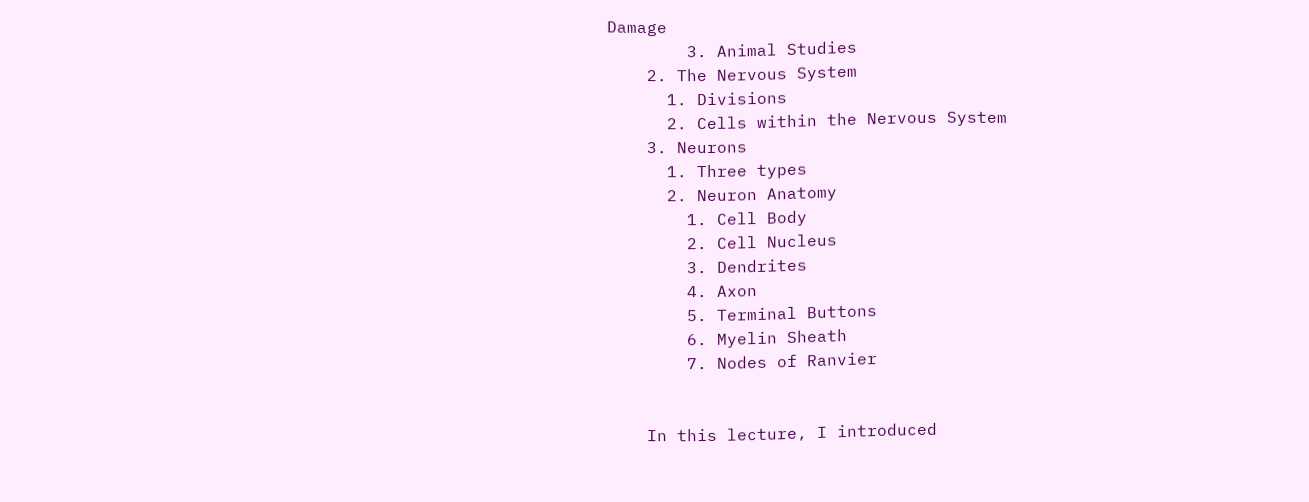Damage
        3. Animal Studies
    2. The Nervous System
      1. Divisions
      2. Cells within the Nervous System
    3. Neurons
      1. Three types
      2. Neuron Anatomy
        1. Cell Body
        2. Cell Nucleus
        3. Dendrites
        4. Axon
        5. Terminal Buttons
        6. Myelin Sheath
        7. Nodes of Ranvier


    In this lecture, I introduced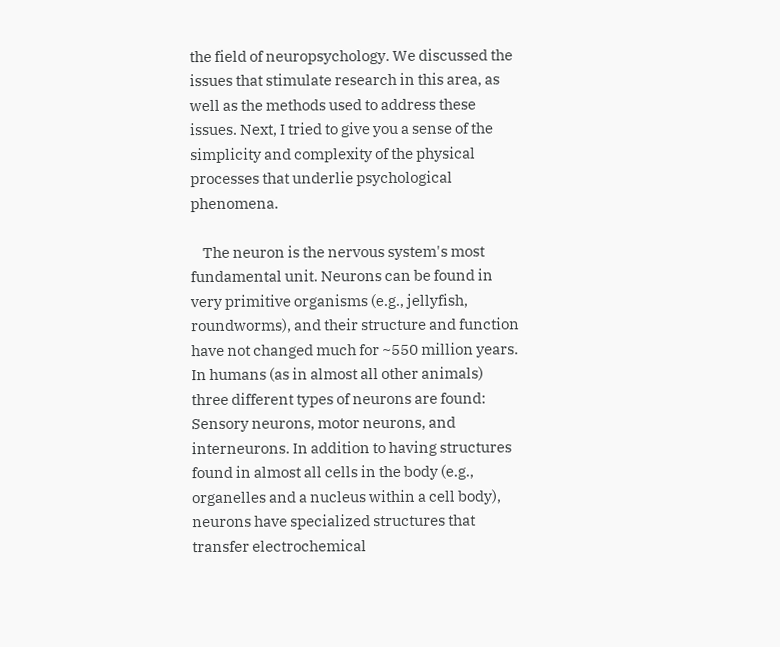the field of neuropsychology. We discussed the issues that stimulate research in this area, as well as the methods used to address these issues. Next, I tried to give you a sense of the simplicity and complexity of the physical processes that underlie psychological phenomena.

    The neuron is the nervous system's most fundamental unit. Neurons can be found in very primitive organisms (e.g., jellyfish, roundworms), and their structure and function have not changed much for ~550 million years. In humans (as in almost all other animals) three different types of neurons are found: Sensory neurons, motor neurons, and interneurons. In addition to having structures found in almost all cells in the body (e.g., organelles and a nucleus within a cell body), neurons have specialized structures that transfer electrochemical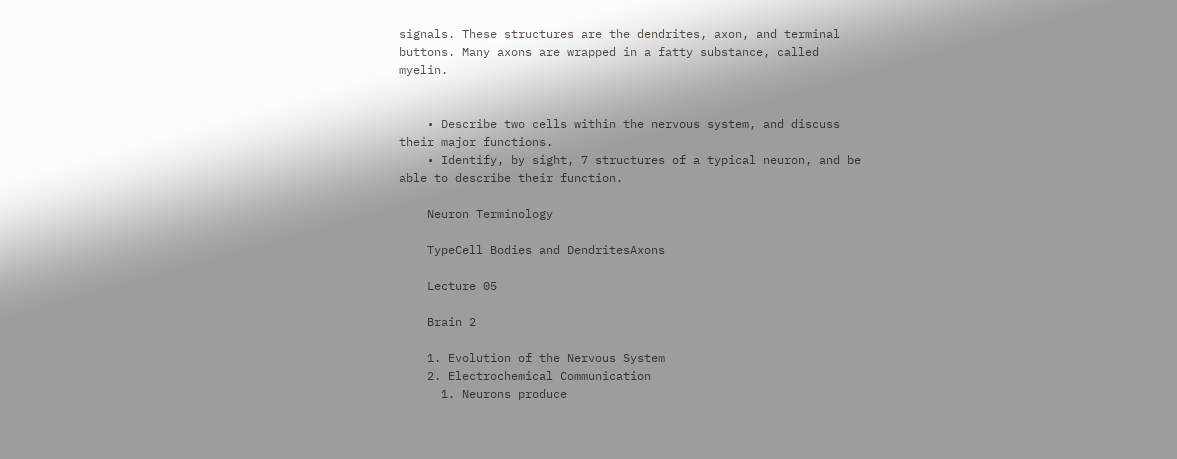signals. These structures are the dendrites, axon, and terminal buttons. Many axons are wrapped in a fatty substance, called myelin.


    • Describe two cells within the nervous system, and discuss their major functions.
    • Identify, by sight, 7 structures of a typical neuron, and be able to describe their function.

    Neuron Terminology

    TypeCell Bodies and DendritesAxons

    Lecture 05

    Brain 2

    1. Evolution of the Nervous System
    2. Electrochemical Communication
      1. Neurons produce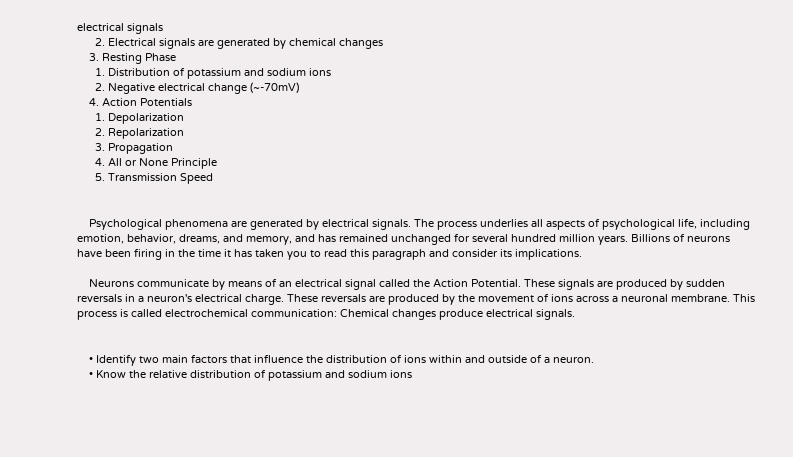electrical signals
      2. Electrical signals are generated by chemical changes
    3. Resting Phase
      1. Distribution of potassium and sodium ions
      2. Negative electrical change (~-70mV)
    4. Action Potentials
      1. Depolarization
      2. Repolarization
      3. Propagation
      4. All or None Principle
      5. Transmission Speed


    Psychological phenomena are generated by electrical signals. The process underlies all aspects of psychological life, including emotion, behavior, dreams, and memory, and has remained unchanged for several hundred million years. Billions of neurons have been firing in the time it has taken you to read this paragraph and consider its implications.

    Neurons communicate by means of an electrical signal called the Action Potential. These signals are produced by sudden reversals in a neuron's electrical charge. These reversals are produced by the movement of ions across a neuronal membrane. This process is called electrochemical communication: Chemical changes produce electrical signals.


    • Identify two main factors that influence the distribution of ions within and outside of a neuron.
    • Know the relative distribution of potassium and sodium ions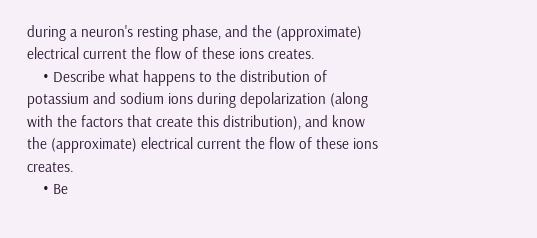during a neuron's resting phase, and the (approximate) electrical current the flow of these ions creates.
    • Describe what happens to the distribution of potassium and sodium ions during depolarization (along with the factors that create this distribution), and know the (approximate) electrical current the flow of these ions creates.
    • Be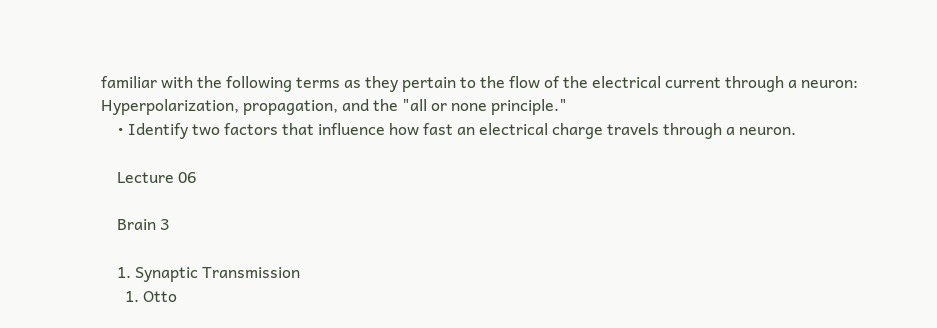familiar with the following terms as they pertain to the flow of the electrical current through a neuron: Hyperpolarization, propagation, and the "all or none principle."
    • Identify two factors that influence how fast an electrical charge travels through a neuron.

    Lecture 06

    Brain 3

    1. Synaptic Transmission
      1. Otto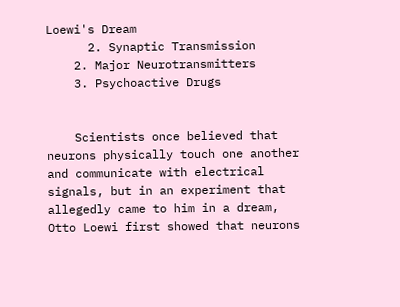Loewi's Dream
      2. Synaptic Transmission
    2. Major Neurotransmitters
    3. Psychoactive Drugs


    Scientists once believed that neurons physically touch one another and communicate with electrical signals, but in an experiment that allegedly came to him in a dream, Otto Loewi first showed that neurons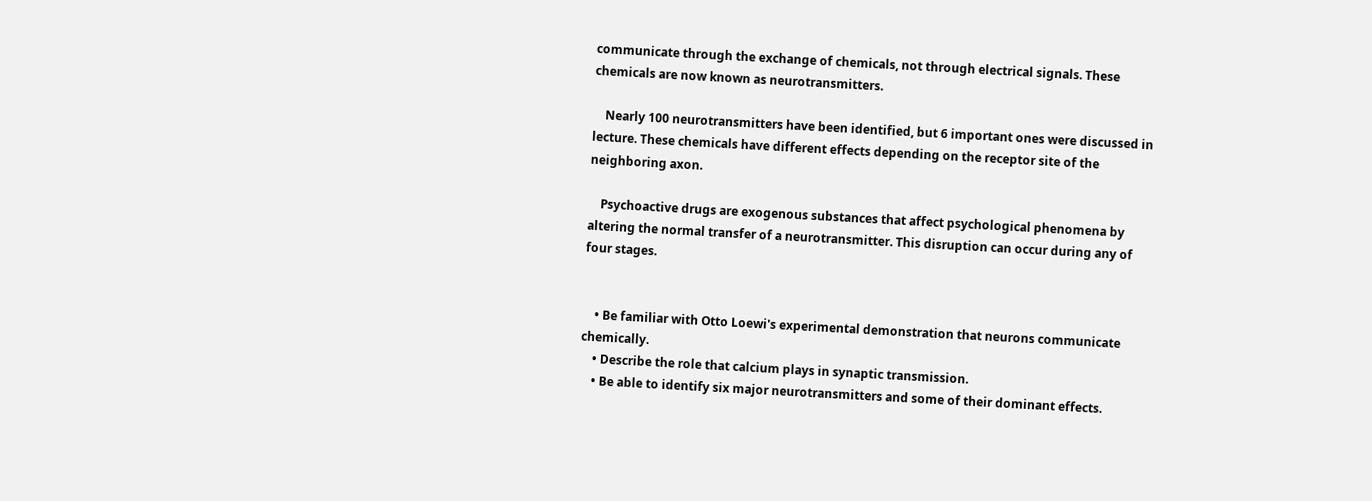communicate through the exchange of chemicals, not through electrical signals. These chemicals are now known as neurotransmitters.

    Nearly 100 neurotransmitters have been identified, but 6 important ones were discussed in lecture. These chemicals have different effects depending on the receptor site of the neighboring axon.

    Psychoactive drugs are exogenous substances that affect psychological phenomena by altering the normal transfer of a neurotransmitter. This disruption can occur during any of four stages.


    • Be familiar with Otto Loewi's experimental demonstration that neurons communicate chemically.
    • Describe the role that calcium plays in synaptic transmission.
    • Be able to identify six major neurotransmitters and some of their dominant effects.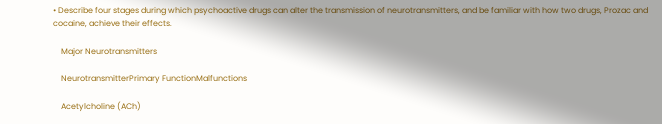• Describe four stages during which psychoactive drugs can alter the transmission of neurotransmitters, and be familiar with how two drugs, Prozac and cocaine, achieve their effects.

    Major Neurotransmitters

    NeurotransmitterPrimary FunctionMalfunctions

    Acetylcholine (ACh)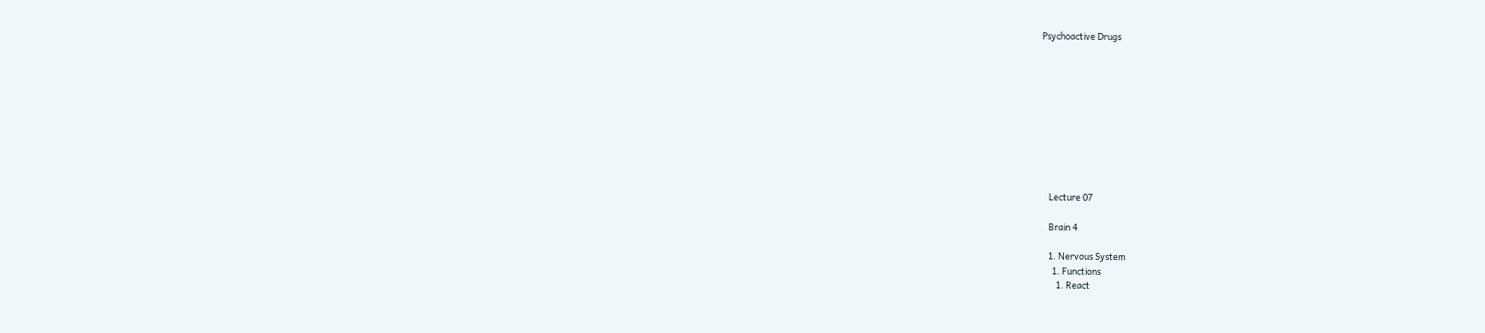Psychoactive Drugs










    Lecture 07

    Brain 4

    1. Nervous System
      1. Functions
        1. React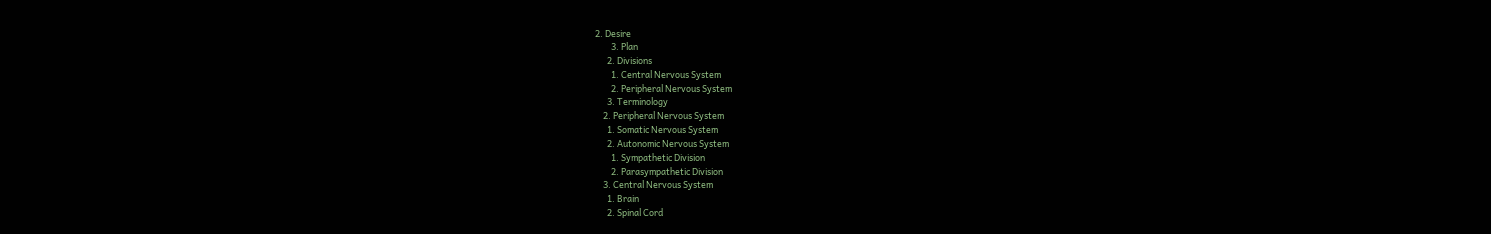2. Desire
        3. Plan
      2. Divisions
        1. Central Nervous System
        2. Peripheral Nervous System
      3. Terminology
    2. Peripheral Nervous System
      1. Somatic Nervous System
      2. Autonomic Nervous System
        1. Sympathetic Division
        2. Parasympathetic Division
    3. Central Nervous System
      1. Brain
      2. Spinal Cord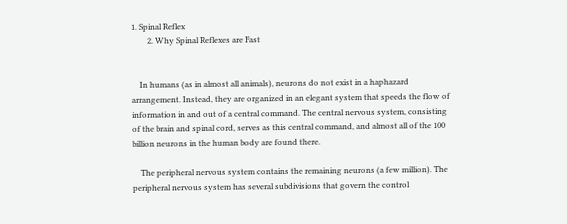1. Spinal Reflex
        2. Why Spinal Reflexes are Fast


    In humans (as in almost all animals), neurons do not exist in a haphazard arrangement. Instead, they are organized in an elegant system that speeds the flow of information in and out of a central command. The central nervous system, consisting of the brain and spinal cord, serves as this central command, and almost all of the 100 billion neurons in the human body are found there.

    The peripheral nervous system contains the remaining neurons (a few million). The peripheral nervous system has several subdivisions that govern the control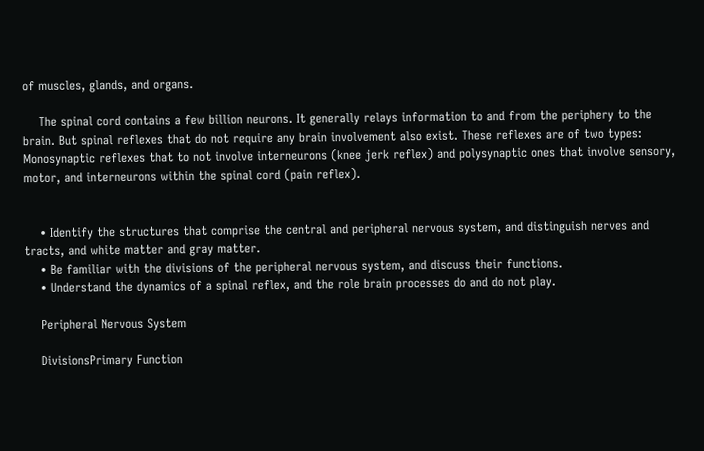of muscles, glands, and organs.

    The spinal cord contains a few billion neurons. It generally relays information to and from the periphery to the brain. But spinal reflexes that do not require any brain involvement also exist. These reflexes are of two types: Monosynaptic reflexes that to not involve interneurons (knee jerk reflex) and polysynaptic ones that involve sensory, motor, and interneurons within the spinal cord (pain reflex).


    • Identify the structures that comprise the central and peripheral nervous system, and distinguish nerves and tracts, and white matter and gray matter.
    • Be familiar with the divisions of the peripheral nervous system, and discuss their functions.
    • Understand the dynamics of a spinal reflex, and the role brain processes do and do not play.

    Peripheral Nervous System

    DivisionsPrimary Function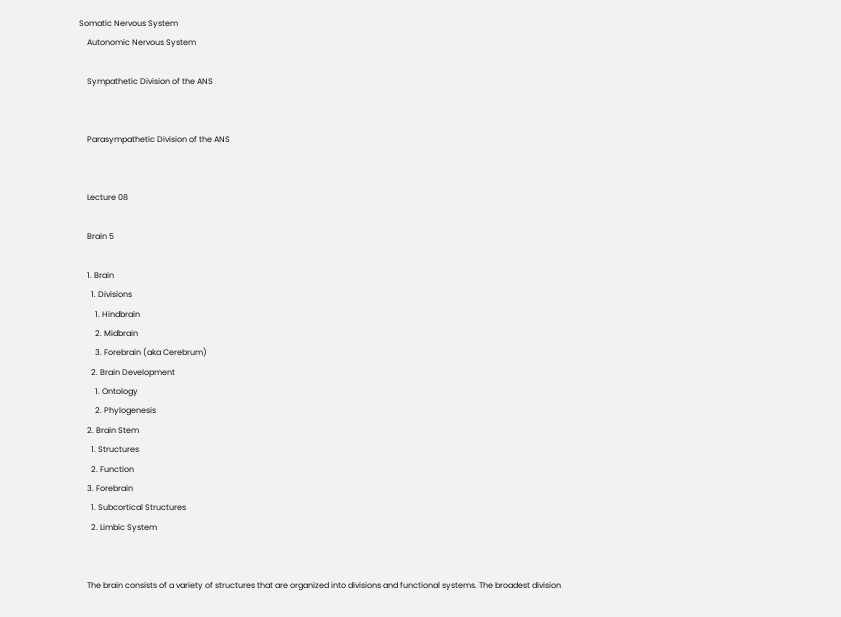Somatic Nervous System
    Autonomic Nervous System

    Sympathetic Division of the ANS


    Parasympathetic Division of the ANS


    Lecture 08

    Brain 5

    1. Brain
      1. Divisions
        1. Hindbrain
        2. Midbrain
        3. Forebrain (aka Cerebrum)
      2. Brain Development
        1. Ontology
        2. Phylogenesis
    2. Brain Stem
      1. Structures
      2. Function
    3. Forebrain
      1. Subcortical Structures
      2. Limbic System


    The brain consists of a variety of structures that are organized into divisions and functional systems. The broadest division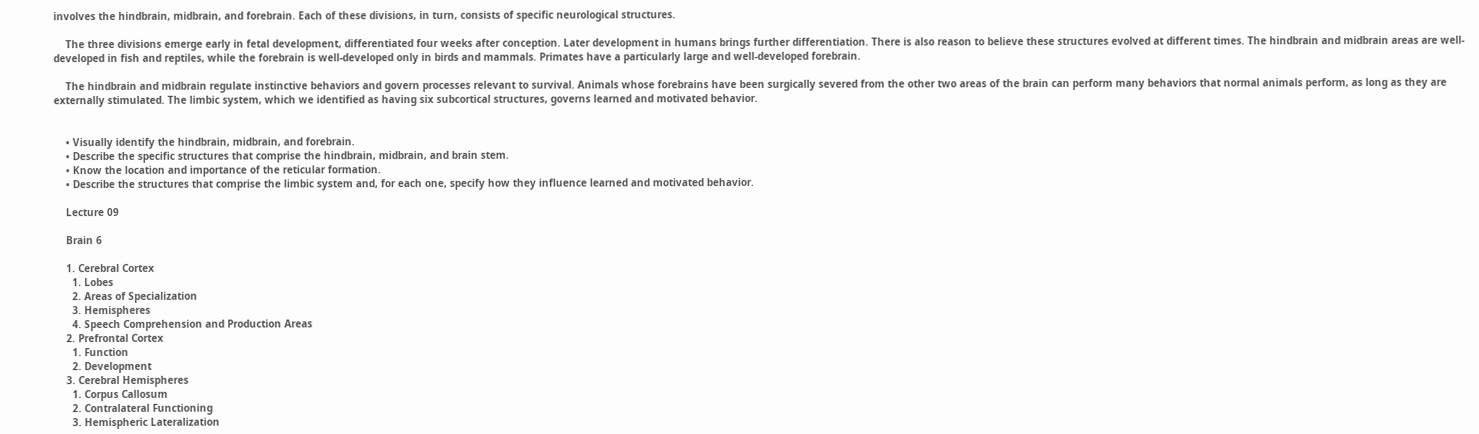involves the hindbrain, midbrain, and forebrain. Each of these divisions, in turn, consists of specific neurological structures.

    The three divisions emerge early in fetal development, differentiated four weeks after conception. Later development in humans brings further differentiation. There is also reason to believe these structures evolved at different times. The hindbrain and midbrain areas are well-developed in fish and reptiles, while the forebrain is well-developed only in birds and mammals. Primates have a particularly large and well-developed forebrain.

    The hindbrain and midbrain regulate instinctive behaviors and govern processes relevant to survival. Animals whose forebrains have been surgically severed from the other two areas of the brain can perform many behaviors that normal animals perform, as long as they are externally stimulated. The limbic system, which we identified as having six subcortical structures, governs learned and motivated behavior.


    • Visually identify the hindbrain, midbrain, and forebrain.
    • Describe the specific structures that comprise the hindbrain, midbrain, and brain stem.
    • Know the location and importance of the reticular formation.
    • Describe the structures that comprise the limbic system and, for each one, specify how they influence learned and motivated behavior.

    Lecture 09

    Brain 6

    1. Cerebral Cortex
      1. Lobes
      2. Areas of Specialization
      3. Hemispheres
      4. Speech Comprehension and Production Areas
    2. Prefrontal Cortex
      1. Function
      2. Development
    3. Cerebral Hemispheres
      1. Corpus Callosum
      2. Contralateral Functioning
      3. Hemispheric Lateralization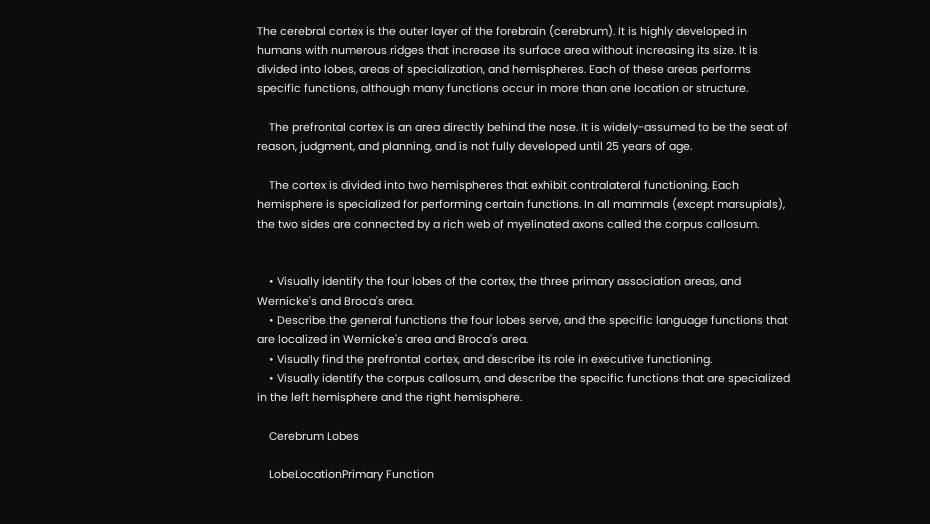The cerebral cortex is the outer layer of the forebrain (cerebrum). It is highly developed in humans with numerous ridges that increase its surface area without increasing its size. It is divided into lobes, areas of specialization, and hemispheres. Each of these areas performs specific functions, although many functions occur in more than one location or structure.

    The prefrontal cortex is an area directly behind the nose. It is widely-assumed to be the seat of reason, judgment, and planning, and is not fully developed until 25 years of age.

    The cortex is divided into two hemispheres that exhibit contralateral functioning. Each hemisphere is specialized for performing certain functions. In all mammals (except marsupials), the two sides are connected by a rich web of myelinated axons called the corpus callosum.


    • Visually identify the four lobes of the cortex, the three primary association areas, and Wernicke's and Broca's area.
    • Describe the general functions the four lobes serve, and the specific language functions that are localized in Wernicke's area and Broca's area.
    • Visually find the prefrontal cortex, and describe its role in executive functioning.
    • Visually identify the corpus callosum, and describe the specific functions that are specialized in the left hemisphere and the right hemisphere.

    Cerebrum Lobes

    LobeLocationPrimary Function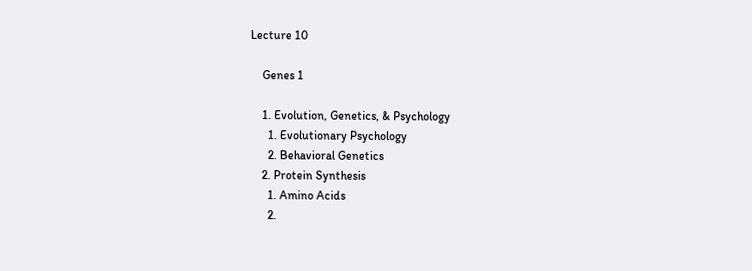Lecture 10

    Genes 1

    1. Evolution, Genetics, & Psychology
      1. Evolutionary Psychology
      2. Behavioral Genetics
    2. Protein Synthesis
      1. Amino Acids
      2.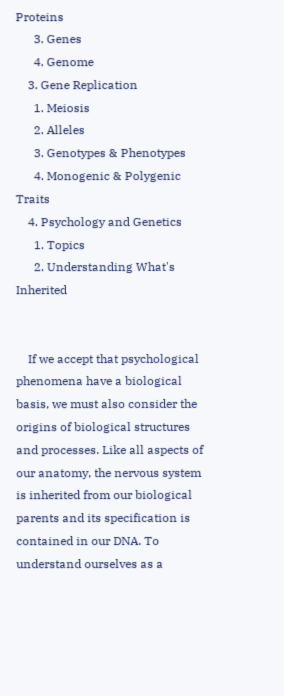Proteins
      3. Genes
      4. Genome
    3. Gene Replication
      1. Meiosis
      2. Alleles
      3. Genotypes & Phenotypes
      4. Monogenic & Polygenic Traits
    4. Psychology and Genetics
      1. Topics
      2. Understanding What's Inherited


    If we accept that psychological phenomena have a biological basis, we must also consider the origins of biological structures and processes. Like all aspects of our anatomy, the nervous system is inherited from our biological parents and its specification is contained in our DNA. To understand ourselves as a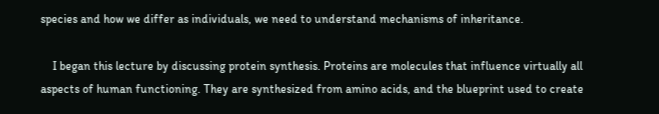species and how we differ as individuals, we need to understand mechanisms of inheritance.

    I began this lecture by discussing protein synthesis. Proteins are molecules that influence virtually all aspects of human functioning. They are synthesized from amino acids, and the blueprint used to create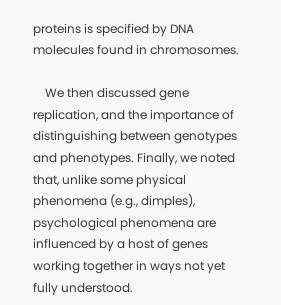proteins is specified by DNA molecules found in chromosomes.

    We then discussed gene replication, and the importance of distinguishing between genotypes and phenotypes. Finally, we noted that, unlike some physical phenomena (e.g., dimples), psychological phenomena are influenced by a host of genes working together in ways not yet fully understood.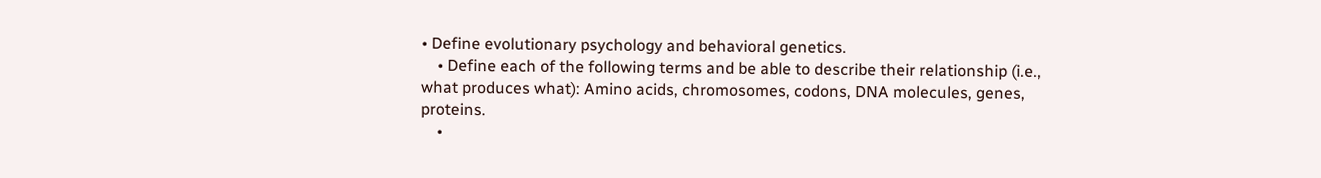• Define evolutionary psychology and behavioral genetics.
    • Define each of the following terms and be able to describe their relationship (i.e., what produces what): Amino acids, chromosomes, codons, DNA molecules, genes, proteins.
    •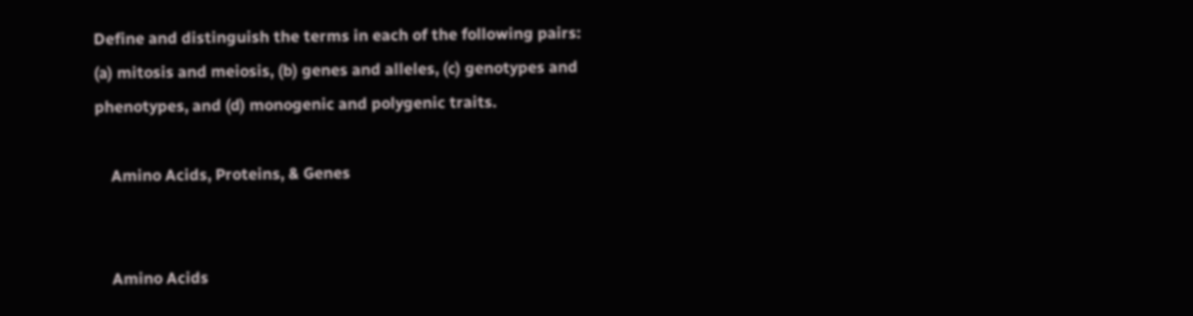Define and distinguish the terms in each of the following pairs: (a) mitosis and meiosis, (b) genes and alleles, (c) genotypes and phenotypes, and (d) monogenic and polygenic traits.

    Amino Acids, Proteins, & Genes


    Amino Acids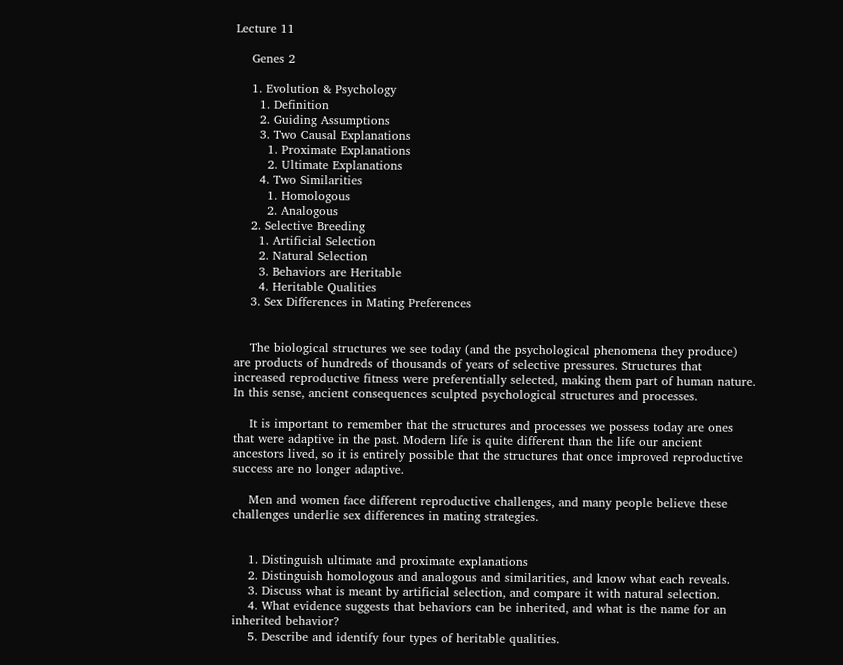Lecture 11

    Genes 2

    1. Evolution & Psychology
      1. Definition
      2. Guiding Assumptions
      3. Two Causal Explanations
        1. Proximate Explanations
        2. Ultimate Explanations
      4. Two Similarities
        1. Homologous
        2. Analogous
    2. Selective Breeding
      1. Artificial Selection
      2. Natural Selection
      3. Behaviors are Heritable
      4. Heritable Qualities
    3. Sex Differences in Mating Preferences


    The biological structures we see today (and the psychological phenomena they produce) are products of hundreds of thousands of years of selective pressures. Structures that increased reproductive fitness were preferentially selected, making them part of human nature. In this sense, ancient consequences sculpted psychological structures and processes.

    It is important to remember that the structures and processes we possess today are ones that were adaptive in the past. Modern life is quite different than the life our ancient ancestors lived, so it is entirely possible that the structures that once improved reproductive success are no longer adaptive.

    Men and women face different reproductive challenges, and many people believe these challenges underlie sex differences in mating strategies.


    1. Distinguish ultimate and proximate explanations
    2. Distinguish homologous and analogous and similarities, and know what each reveals.
    3. Discuss what is meant by artificial selection, and compare it with natural selection.
    4. What evidence suggests that behaviors can be inherited, and what is the name for an inherited behavior?
    5. Describe and identify four types of heritable qualities.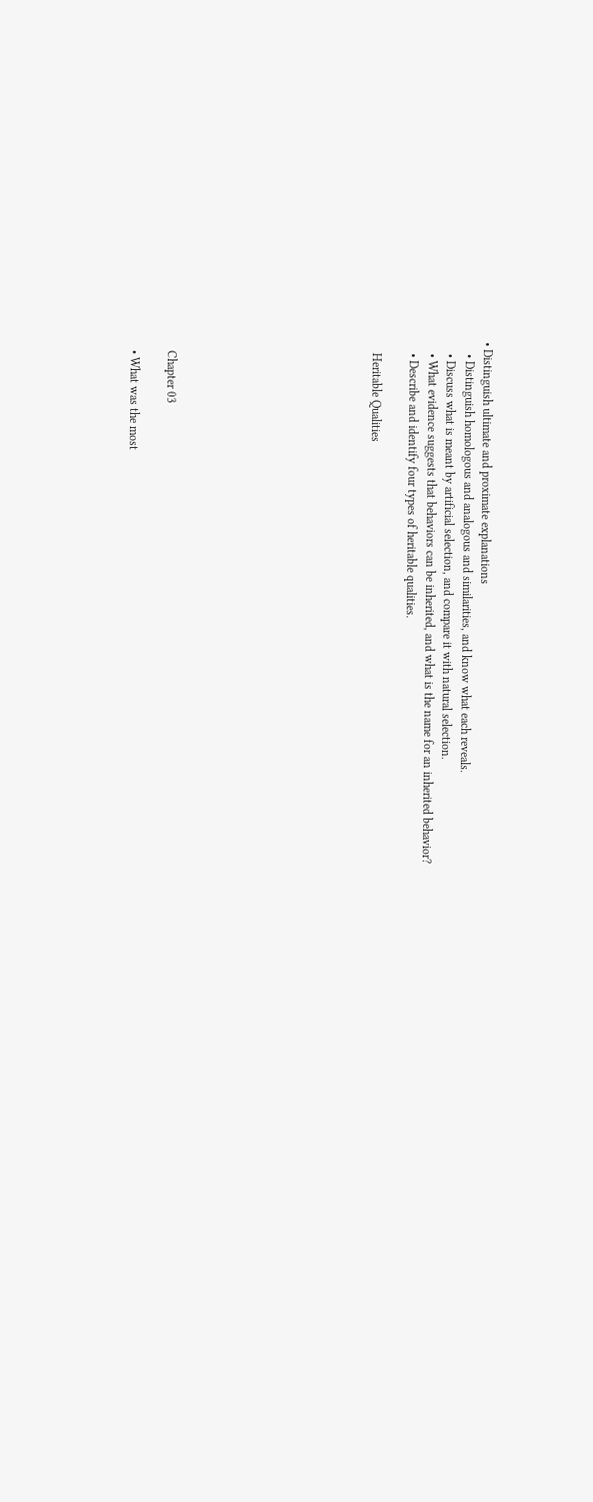• Distinguish ultimate and proximate explanations
    • Distinguish homologous and analogous and similarities, and know what each reveals.
    • Discuss what is meant by artificial selection, and compare it with natural selection.
    • What evidence suggests that behaviors can be inherited, and what is the name for an inherited behavior?
    • Describe and identify four types of heritable qualities.

    Heritable Qualities










    Chapter 03

    • What was the most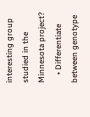interesting group studied in the Minnesota project?
    • Differentiate between genotype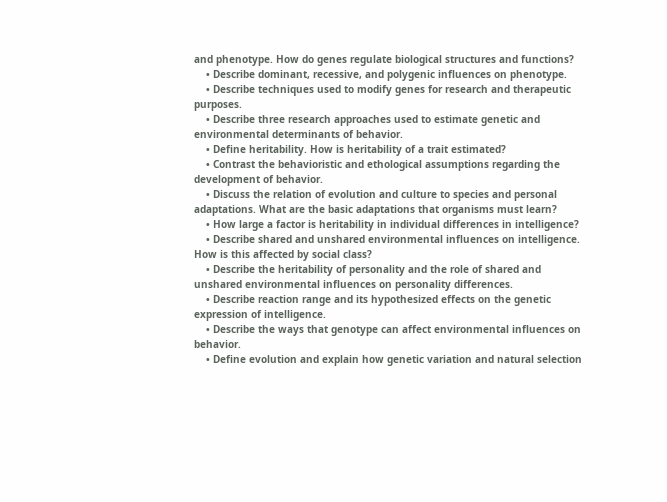and phenotype. How do genes regulate biological structures and functions?
    • Describe dominant, recessive, and polygenic influences on phenotype.
    • Describe techniques used to modify genes for research and therapeutic purposes.
    • Describe three research approaches used to estimate genetic and environmental determinants of behavior.
    • Define heritability. How is heritability of a trait estimated?
    • Contrast the behavioristic and ethological assumptions regarding the development of behavior.
    • Discuss the relation of evolution and culture to species and personal adaptations. What are the basic adaptations that organisms must learn?
    • How large a factor is heritability in individual differences in intelligence?
    • Describe shared and unshared environmental influences on intelligence. How is this affected by social class?
    • Describe the heritability of personality and the role of shared and unshared environmental influences on personality differences.
    • Describe reaction range and its hypothesized effects on the genetic expression of intelligence.
    • Describe the ways that genotype can affect environmental influences on behavior.
    • Define evolution and explain how genetic variation and natural selection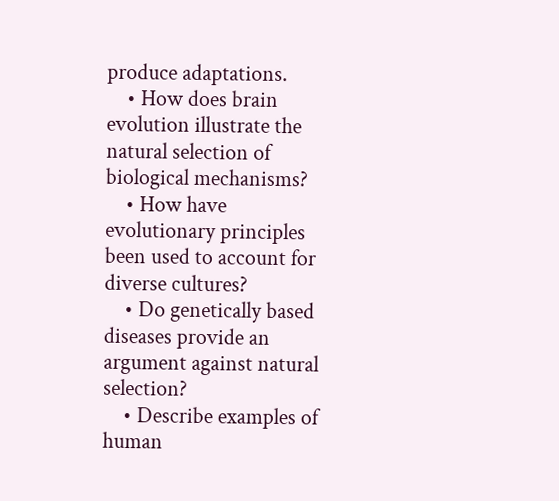produce adaptations.
    • How does brain evolution illustrate the natural selection of biological mechanisms?
    • How have evolutionary principles been used to account for diverse cultures?
    • Do genetically based diseases provide an argument against natural selection?
    • Describe examples of human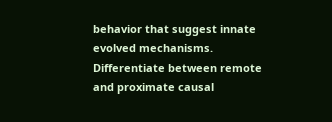behavior that suggest innate evolved mechanisms. Differentiate between remote and proximate causal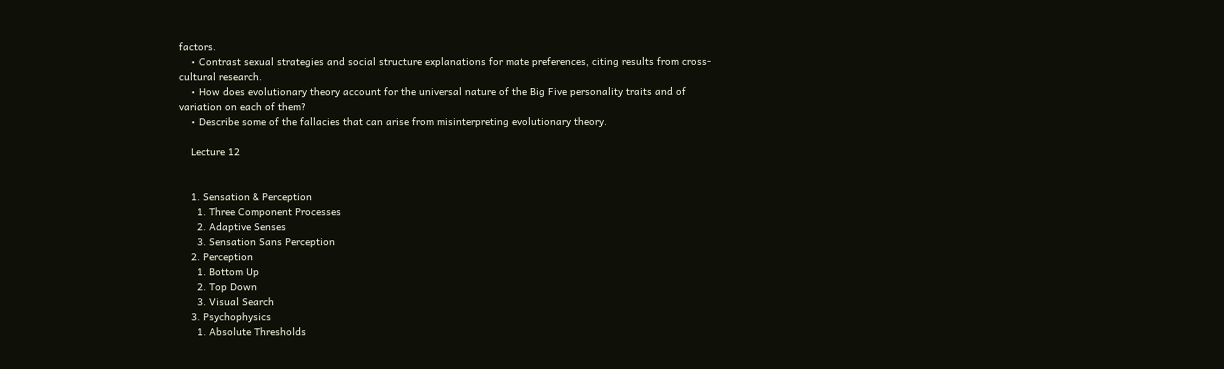factors.
    • Contrast sexual strategies and social structure explanations for mate preferences, citing results from cross-cultural research.
    • How does evolutionary theory account for the universal nature of the Big Five personality traits and of variation on each of them?
    • Describe some of the fallacies that can arise from misinterpreting evolutionary theory.

    Lecture 12


    1. Sensation & Perception
      1. Three Component Processes
      2. Adaptive Senses
      3. Sensation Sans Perception
    2. Perception
      1. Bottom Up
      2. Top Down
      3. Visual Search
    3. Psychophysics
      1. Absolute Thresholds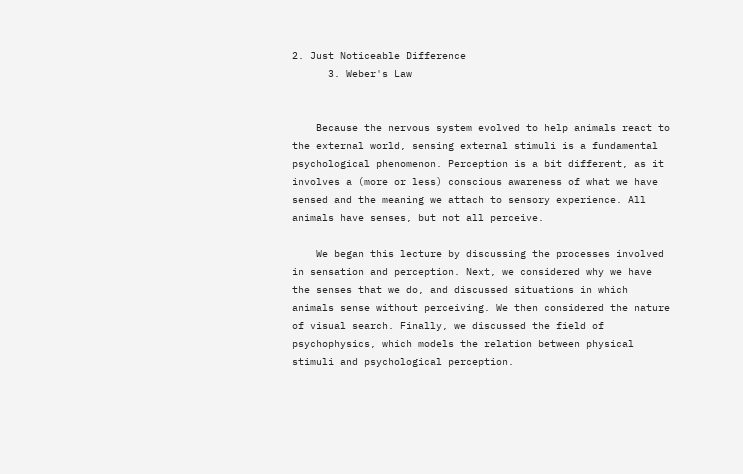2. Just Noticeable Difference
      3. Weber's Law


    Because the nervous system evolved to help animals react to the external world, sensing external stimuli is a fundamental psychological phenomenon. Perception is a bit different, as it involves a (more or less) conscious awareness of what we have sensed and the meaning we attach to sensory experience. All animals have senses, but not all perceive.

    We began this lecture by discussing the processes involved in sensation and perception. Next, we considered why we have the senses that we do, and discussed situations in which animals sense without perceiving. We then considered the nature of visual search. Finally, we discussed the field of psychophysics, which models the relation between physical stimuli and psychological perception.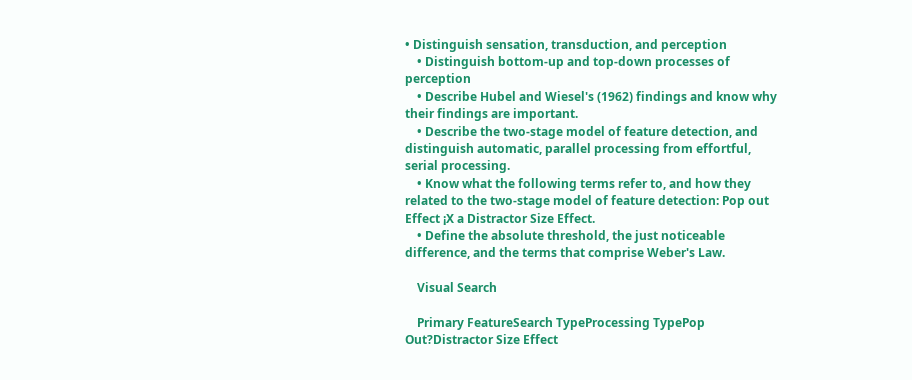• Distinguish sensation, transduction, and perception
    • Distinguish bottom-up and top-down processes of perception
    • Describe Hubel and Wiesel's (1962) findings and know why their findings are important.
    • Describe the two-stage model of feature detection, and distinguish automatic, parallel processing from effortful, serial processing.
    • Know what the following terms refer to, and how they related to the two-stage model of feature detection: Pop out Effect ¡X a Distractor Size Effect.
    • Define the absolute threshold, the just noticeable difference, and the terms that comprise Weber's Law.

    Visual Search

    Primary FeatureSearch TypeProcessing TypePop Out?Distractor Size Effect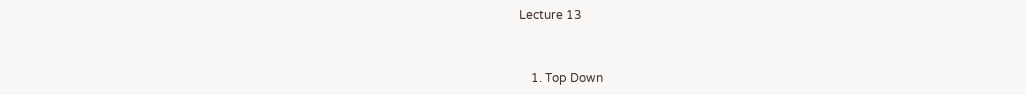Lecture 13


    1. Top Down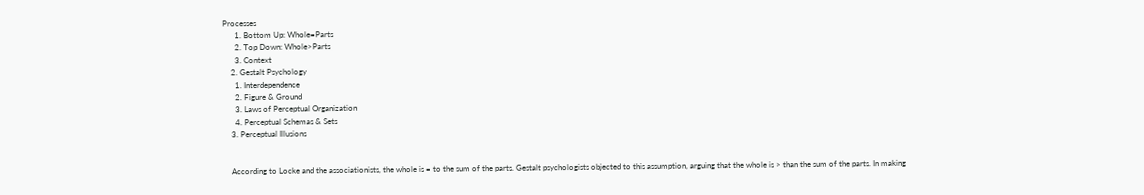Processes
      1. Bottom Up: Whole=Parts
      2. Top Down: Whole>Parts
      3. Context
    2. Gestalt Psychology
      1. Interdependence
      2. Figure & Ground
      3. Laws of Perceptual Organization
      4. Perceptual Schemas & Sets
    3. Perceptual Illusions


    According to Locke and the associationists, the whole is = to the sum of the parts. Gestalt psychologists objected to this assumption, arguing that the whole is > than the sum of the parts. In making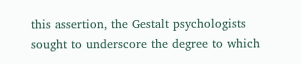this assertion, the Gestalt psychologists sought to underscore the degree to which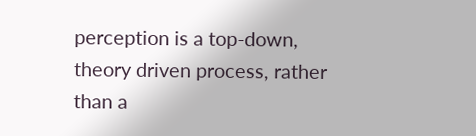perception is a top-down, theory driven process, rather than a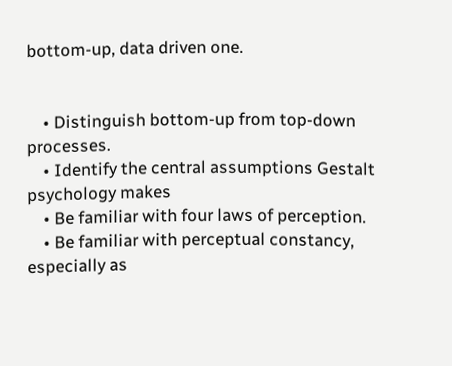bottom-up, data driven one.


    • Distinguish bottom-up from top-down processes.
    • Identify the central assumptions Gestalt psychology makes
    • Be familiar with four laws of perception.
    • Be familiar with perceptual constancy, especially as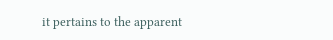it pertains to the apparent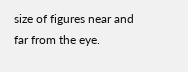size of figures near and far from the eye.